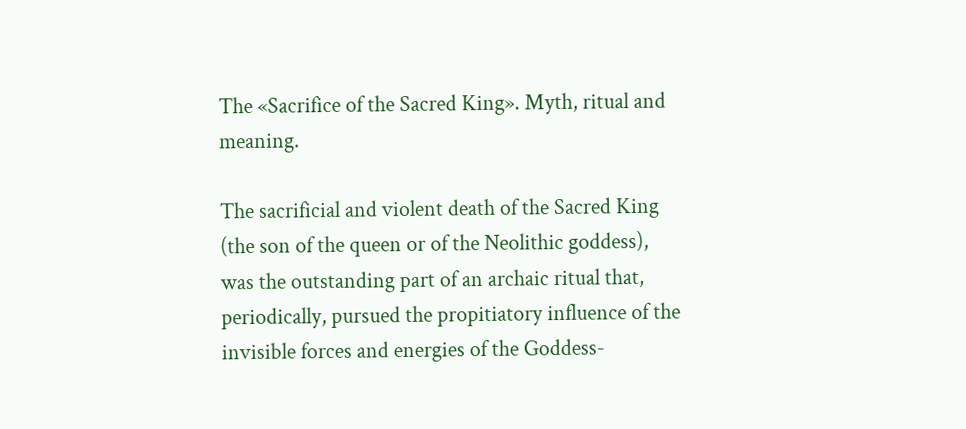The «Sacrifice of the Sacred King». Myth, ritual and meaning.

The sacrificial and violent death of the Sacred King (the son of the queen or of the Neolithic goddess), was the outstanding part of an archaic ritual that, periodically, pursued the propitiatory influence of the invisible forces and energies of the Goddess-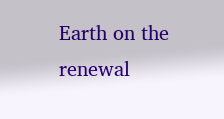Earth on the renewal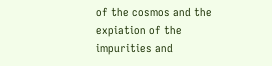of the cosmos and the expiation of the impurities and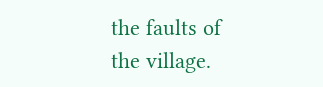the faults of the village.